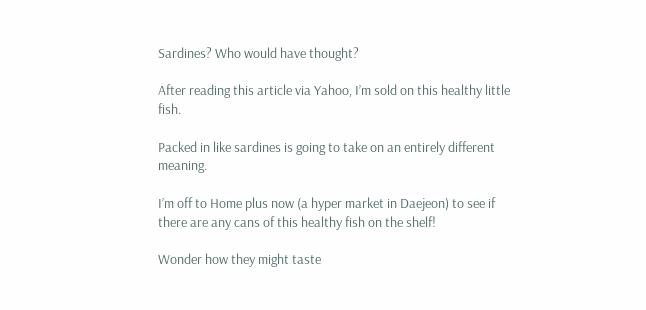Sardines? Who would have thought?

After reading this article via Yahoo, I’m sold on this healthy little fish.

Packed in like sardines is going to take on an entirely different meaning.

I’m off to Home plus now (a hyper market in Daejeon) to see if there are any cans of this healthy fish on the shelf!

Wonder how they might taste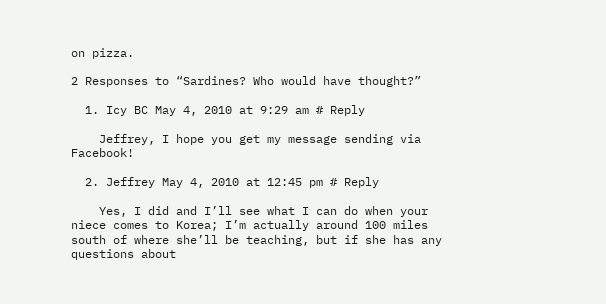on pizza.

2 Responses to “Sardines? Who would have thought?”

  1. Icy BC May 4, 2010 at 9:29 am # Reply

    Jeffrey, I hope you get my message sending via Facebook!

  2. Jeffrey May 4, 2010 at 12:45 pm # Reply

    Yes, I did and I’ll see what I can do when your niece comes to Korea; I’m actually around 100 miles south of where she’ll be teaching, but if she has any questions about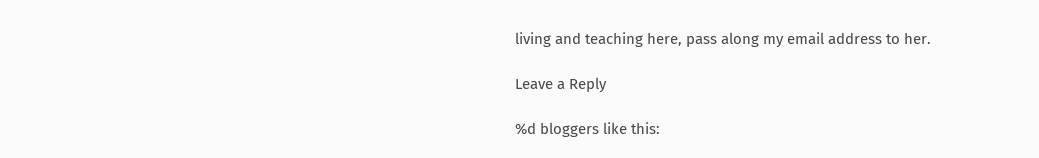living and teaching here, pass along my email address to her.

Leave a Reply

%d bloggers like this: